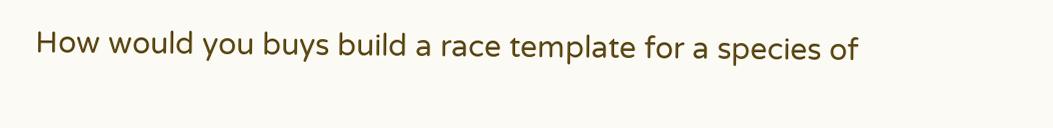How would you buys build a race template for a species of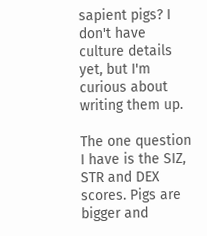sapient pigs? I don't have culture details yet, but I'm curious about writing them up.

The one question I have is the SIZ, STR and DEX scores. Pigs are bigger and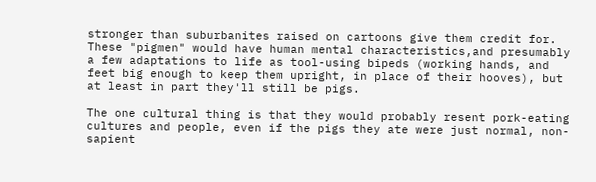stronger than suburbanites raised on cartoons give them credit for. These "pigmen" would have human mental characteristics,and presumably a few adaptations to life as tool-using bipeds (working hands, and feet big enough to keep them upright, in place of their hooves), but at least in part they'll still be pigs.

The one cultural thing is that they would probably resent pork-eating cultures and people, even if the pigs they ate were just normal, non-sapient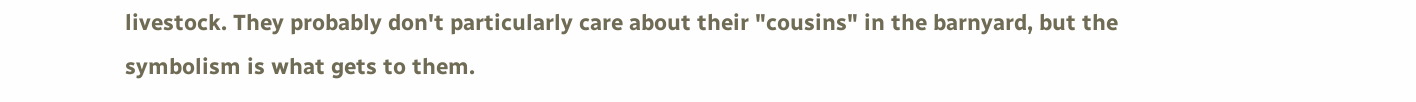livestock. They probably don't particularly care about their "cousins" in the barnyard, but the symbolism is what gets to them.